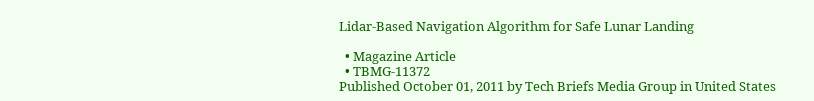Lidar-Based Navigation Algorithm for Safe Lunar Landing

  • Magazine Article
  • TBMG-11372
Published October 01, 2011 by Tech Briefs Media Group in United States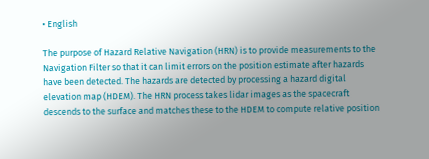• English

The purpose of Hazard Relative Navigation (HRN) is to provide measurements to the Navigation Filter so that it can limit errors on the position estimate after hazards have been detected. The hazards are detected by processing a hazard digital elevation map (HDEM). The HRN process takes lidar images as the spacecraft descends to the surface and matches these to the HDEM to compute relative position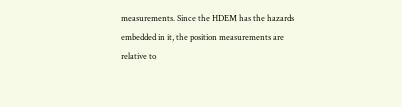measurements. Since the HDEM has the hazards embedded in it, the position measurements are relative to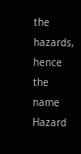the hazards, hence the name Hazard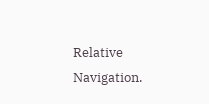Relative Navigation.